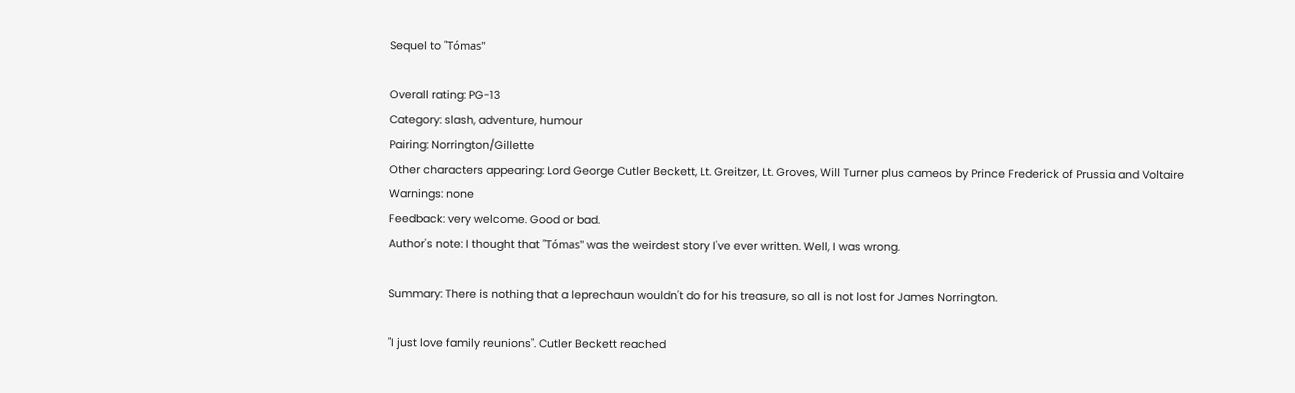Sequel to "Tómas"

Overall rating: PG-13
Category: slash, adventure, humour
Pairing: Norrington/Gillette
Other characters appearing: Lord George Cutler Beckett, Lt. Greitzer, Lt. Groves, Will Turner plus cameos by Prince Frederick of Prussia and Voltaire
Warnings: none
Feedback: very welcome. Good or bad.
Author's note: I thought that "Tómas" was the weirdest story I've ever written. Well, I was wrong.

Summary: There is nothing that a leprechaun wouldn't do for his treasure, so all is not lost for James Norrington.

"I just love family reunions". Cutler Beckett reached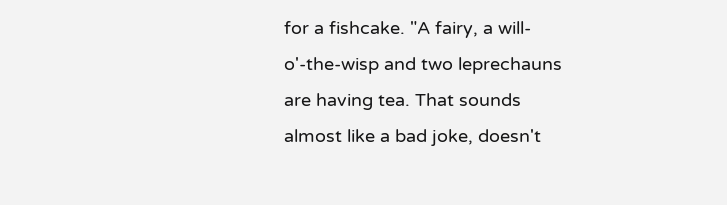for a fishcake. "A fairy, a will-o'-the-wisp and two leprechauns are having tea. That sounds almost like a bad joke, doesn't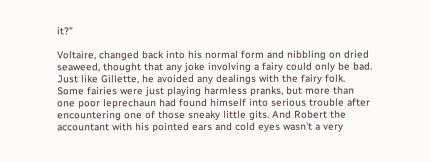it?"

Voltaire, changed back into his normal form and nibbling on dried seaweed, thought that any joke involving a fairy could only be bad. Just like Gillette, he avoided any dealings with the fairy folk. Some fairies were just playing harmless pranks, but more than one poor leprechaun had found himself into serious trouble after encountering one of those sneaky little gits. And Robert the accountant with his pointed ears and cold eyes wasn't a very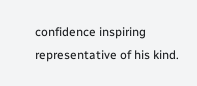confidence inspiring representative of his kind.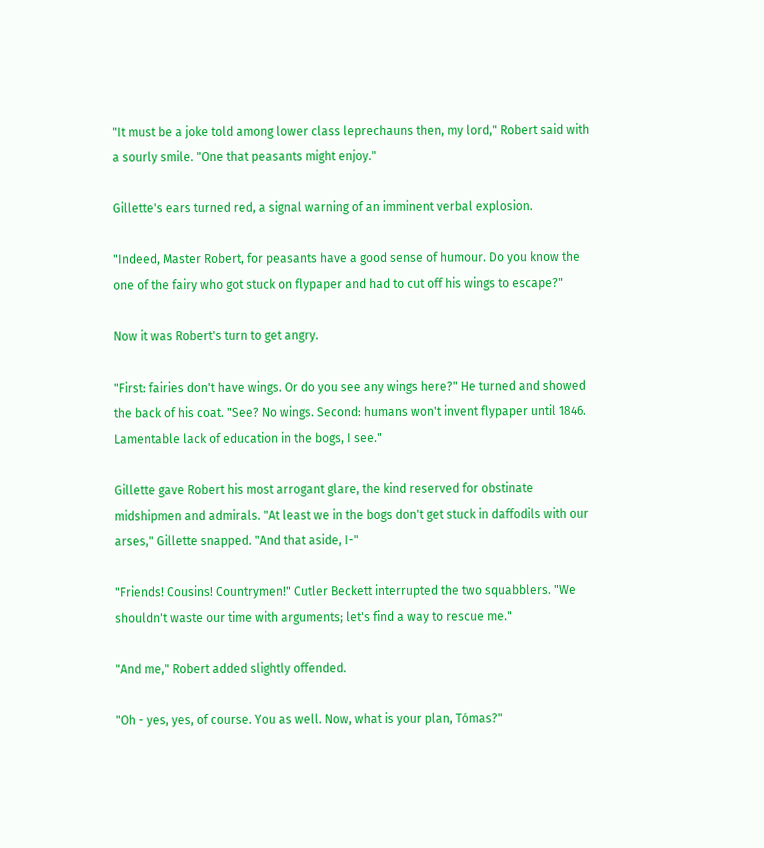"It must be a joke told among lower class leprechauns then, my lord," Robert said with a sourly smile. "One that peasants might enjoy."

Gillette's ears turned red, a signal warning of an imminent verbal explosion.

"Indeed, Master Robert, for peasants have a good sense of humour. Do you know the one of the fairy who got stuck on flypaper and had to cut off his wings to escape?"

Now it was Robert's turn to get angry.

"First: fairies don't have wings. Or do you see any wings here?" He turned and showed the back of his coat. "See? No wings. Second: humans won't invent flypaper until 1846. Lamentable lack of education in the bogs, I see."

Gillette gave Robert his most arrogant glare, the kind reserved for obstinate midshipmen and admirals. "At least we in the bogs don't get stuck in daffodils with our arses," Gillette snapped. "And that aside, I-"

"Friends! Cousins! Countrymen!" Cutler Beckett interrupted the two squabblers. "We shouldn't waste our time with arguments; let's find a way to rescue me."

"And me," Robert added slightly offended.

"Oh - yes, yes, of course. You as well. Now, what is your plan, Tómas?"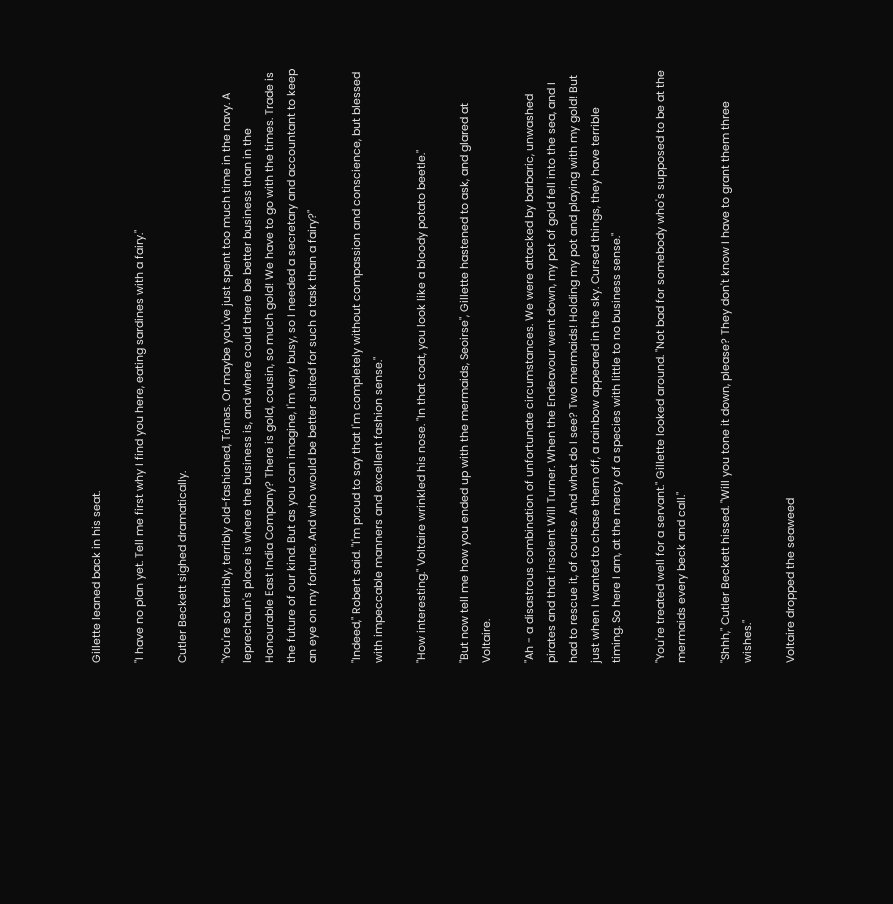Gillette leaned back in his seat.

"I have no plan yet. Tell me first why I find you here, eating sardines with a fairy."

Cutler Beckett sighed dramatically.

"You're so terribly, terribly old-fashioned, Tómas. Or maybe you've just spent too much time in the navy. A leprechaun's place is where the business is, and where could there be better business than in the Honourable East India Company? There is gold, cousin, so much gold! We have to go with the times. Trade is the future of our kind. But as you can imagine, I'm very busy, so I needed a secretary and accountant to keep an eye on my fortune. And who would be better suited for such a task than a fairy?"

"Indeed," Robert said. "I'm proud to say that I'm completely without compassion and conscience, but blessed with impeccable manners and excellent fashion sense."

"How interesting." Voltaire wrinkled his nose. "In that coat, you look like a bloody potato beetle."

"But now tell me how you ended up with the mermaids, Seoirse", Gillette hastened to ask, and glared at Voltaire.

"Ah - a disastrous combination of unfortunate circumstances. We were attacked by barbaric, unwashed pirates and that insolent Will Turner. When the Endeavour went down, my pot of gold fell into the sea, and I had to rescue it, of course. And what do I see? Two mermaids! Holding my pot and playing with my gold! But just when I wanted to chase them off, a rainbow appeared in the sky. Cursed things, they have terrible timing. So here I am, at the mercy of a species with little to no business sense."

"You're treated well for a servant." Gillette looked around. "Not bad for somebody who's supposed to be at the mermaids every beck and call."

"Shhh," Cutler Beckett hissed. "Will you tone it down, please? They don't know I have to grant them three wishes."

Voltaire dropped the seaweed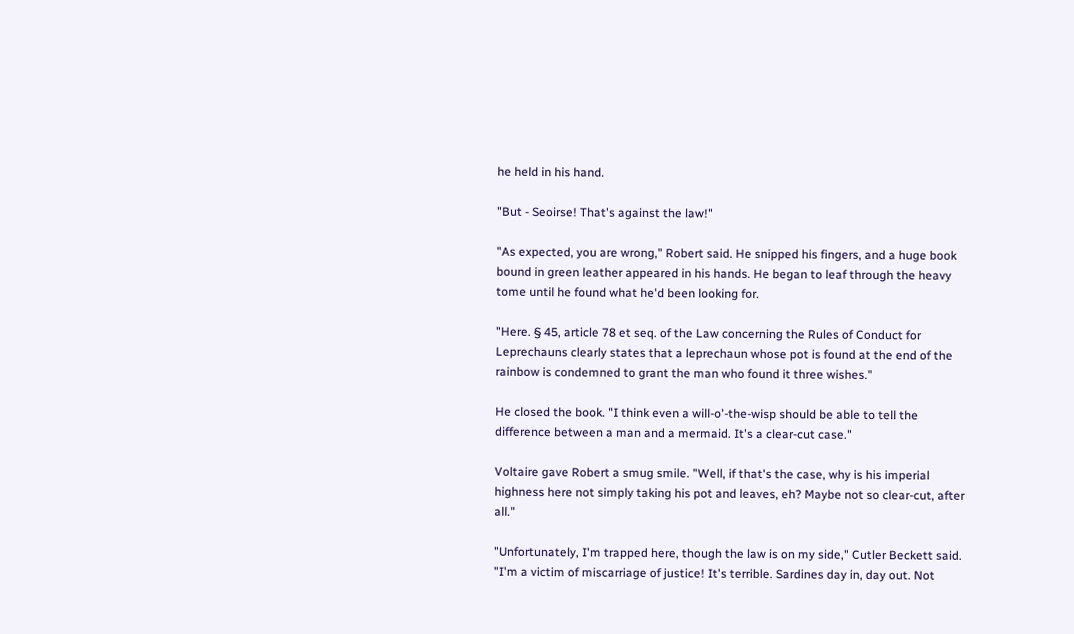he held in his hand.

"But - Seoirse! That's against the law!"

"As expected, you are wrong," Robert said. He snipped his fingers, and a huge book bound in green leather appeared in his hands. He began to leaf through the heavy tome until he found what he'd been looking for.

"Here. § 45, article 78 et seq. of the Law concerning the Rules of Conduct for Leprechauns clearly states that a leprechaun whose pot is found at the end of the rainbow is condemned to grant the man who found it three wishes."

He closed the book. "I think even a will-o'-the-wisp should be able to tell the difference between a man and a mermaid. It's a clear-cut case."

Voltaire gave Robert a smug smile. "Well, if that's the case, why is his imperial highness here not simply taking his pot and leaves, eh? Maybe not so clear-cut, after all."

"Unfortunately, I'm trapped here, though the law is on my side," Cutler Beckett said. "I'm a victim of miscarriage of justice! It's terrible. Sardines day in, day out. Not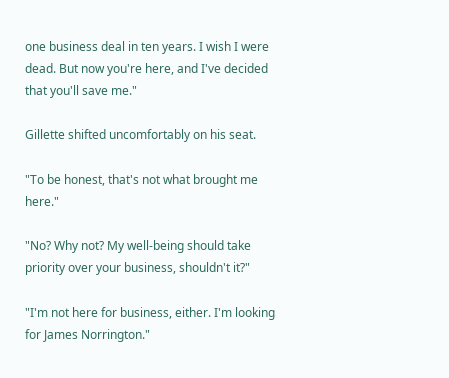one business deal in ten years. I wish I were dead. But now you're here, and I've decided that you'll save me."

Gillette shifted uncomfortably on his seat.

"To be honest, that's not what brought me here."

"No? Why not? My well-being should take priority over your business, shouldn't it?"

"I'm not here for business, either. I'm looking for James Norrington."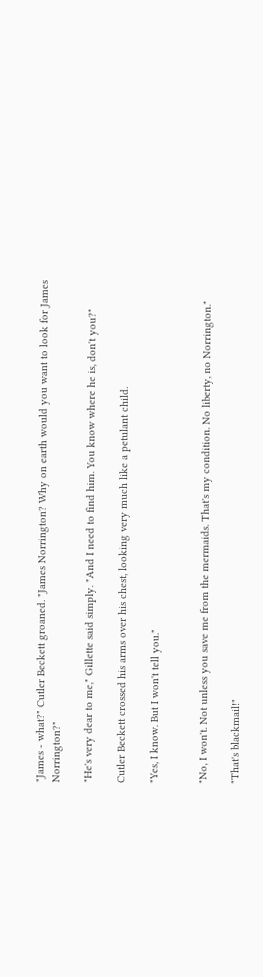"James - what?" Cutler Beckett groaned. "James Norrington? Why on earth would you want to look for James Norrington?"

"He's very dear to me," Gillette said simply. "And I need to find him. You know where he is, don't you?"

Cutler Beckett crossed his arms over his chest, looking very much like a petulant child.

"Yes, I know. But I won't tell you."


"No, I won't. Not unless you save me from the mermaids. That's my condition. No liberty, no Norrington."

"That's blackmail!"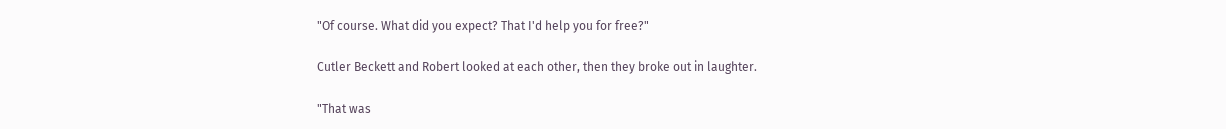"Of course. What did you expect? That I'd help you for free?"

Cutler Beckett and Robert looked at each other, then they broke out in laughter.

"That was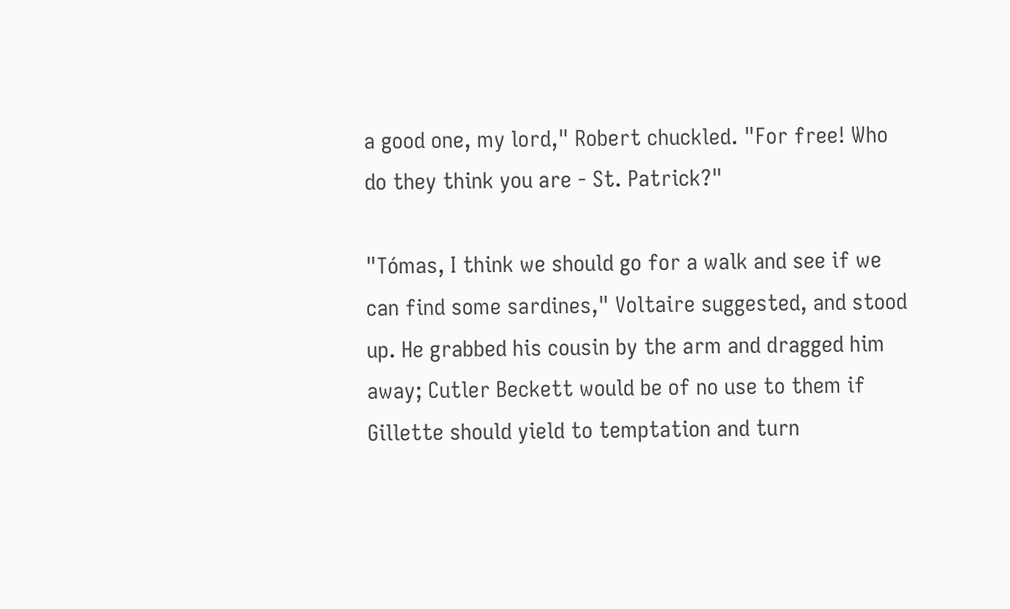a good one, my lord," Robert chuckled. "For free! Who do they think you are - St. Patrick?"

"Tómas, I think we should go for a walk and see if we can find some sardines," Voltaire suggested, and stood up. He grabbed his cousin by the arm and dragged him away; Cutler Beckett would be of no use to them if Gillette should yield to temptation and turn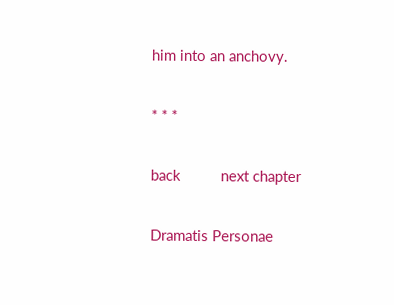him into an anchovy.

* * *

back          next chapter

Dramatis Personae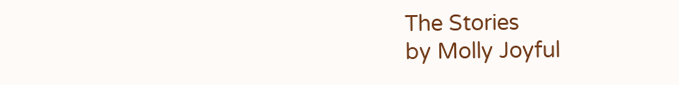The Stories
by Molly Joyful